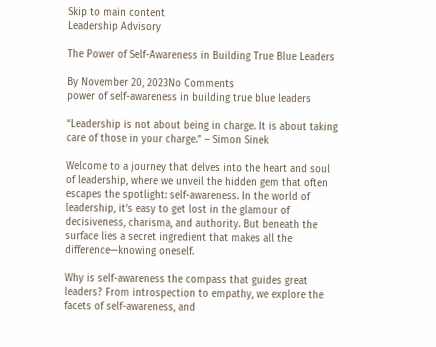Skip to main content
Leadership Advisory

The Power of Self-Awareness in Building True Blue Leaders

By November 20, 2023No Comments
power of self-awareness in building true blue leaders

“Leadership is not about being in charge. It is about taking care of those in your charge.” – Simon Sinek

Welcome to a journey that delves into the heart and soul of leadership, where we unveil the hidden gem that often escapes the spotlight: self-awareness. In the world of leadership, it’s easy to get lost in the glamour of decisiveness, charisma, and authority. But beneath the surface lies a secret ingredient that makes all the difference—knowing oneself.

Why is self-awareness the compass that guides great leaders? From introspection to empathy, we explore the facets of self-awareness, and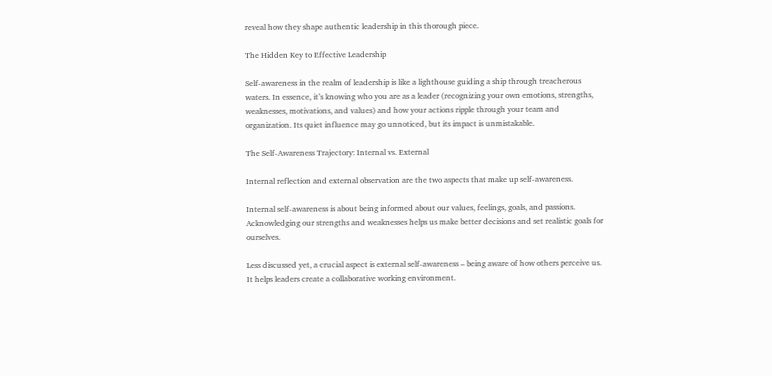reveal how they shape authentic leadership in this thorough piece.

The Hidden Key to Effective Leadership

Self-awareness in the realm of leadership is like a lighthouse guiding a ship through treacherous waters. In essence, it’s knowing who you are as a leader (recognizing your own emotions, strengths, weaknesses, motivations, and values) and how your actions ripple through your team and organization. Its quiet influence may go unnoticed, but its impact is unmistakable.

The Self-Awareness Trajectory: Internal vs. External

Internal reflection and external observation are the two aspects that make up self-awareness.

Internal self-awareness is about being informed about our values, feelings, goals, and passions. Acknowledging our strengths and weaknesses helps us make better decisions and set realistic goals for ourselves.

Less discussed yet, a crucial aspect is external self-awareness – being aware of how others perceive us. It helps leaders create a collaborative working environment.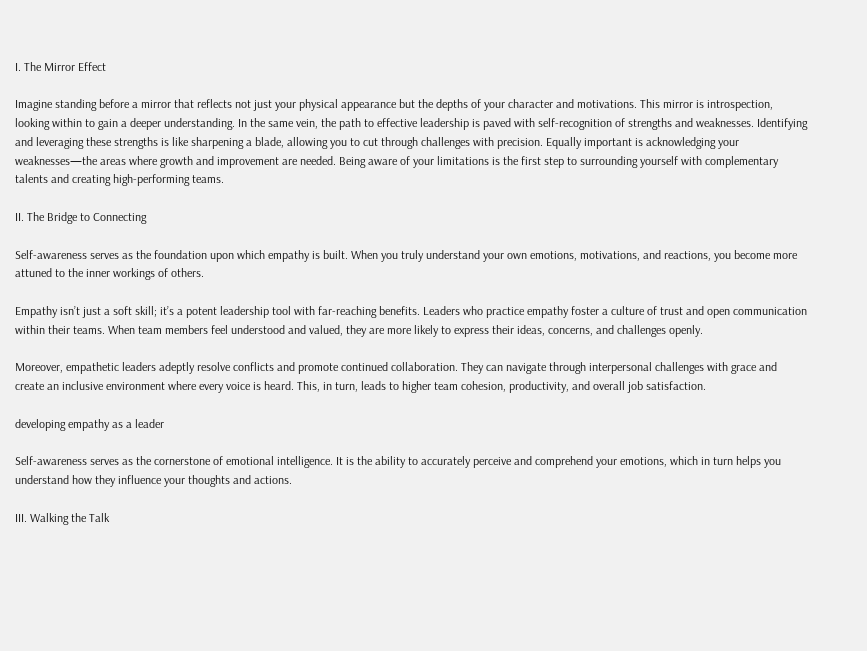I. The Mirror Effect

Imagine standing before a mirror that reflects not just your physical appearance but the depths of your character and motivations. This mirror is introspection, looking within to gain a deeper understanding. In the same vein, the path to effective leadership is paved with self-recognition of strengths and weaknesses. Identifying and leveraging these strengths is like sharpening a blade, allowing you to cut through challenges with precision. Equally important is acknowledging your weaknesses—the areas where growth and improvement are needed. Being aware of your limitations is the first step to surrounding yourself with complementary talents and creating high-performing teams.

II. The Bridge to Connecting

Self-awareness serves as the foundation upon which empathy is built. When you truly understand your own emotions, motivations, and reactions, you become more attuned to the inner workings of others.

Empathy isn’t just a soft skill; it’s a potent leadership tool with far-reaching benefits. Leaders who practice empathy foster a culture of trust and open communication within their teams. When team members feel understood and valued, they are more likely to express their ideas, concerns, and challenges openly.

Moreover, empathetic leaders adeptly resolve conflicts and promote continued collaboration. They can navigate through interpersonal challenges with grace and create an inclusive environment where every voice is heard. This, in turn, leads to higher team cohesion, productivity, and overall job satisfaction.

developing empathy as a leader

Self-awareness serves as the cornerstone of emotional intelligence. It is the ability to accurately perceive and comprehend your emotions, which in turn helps you understand how they influence your thoughts and actions.

III. Walking the Talk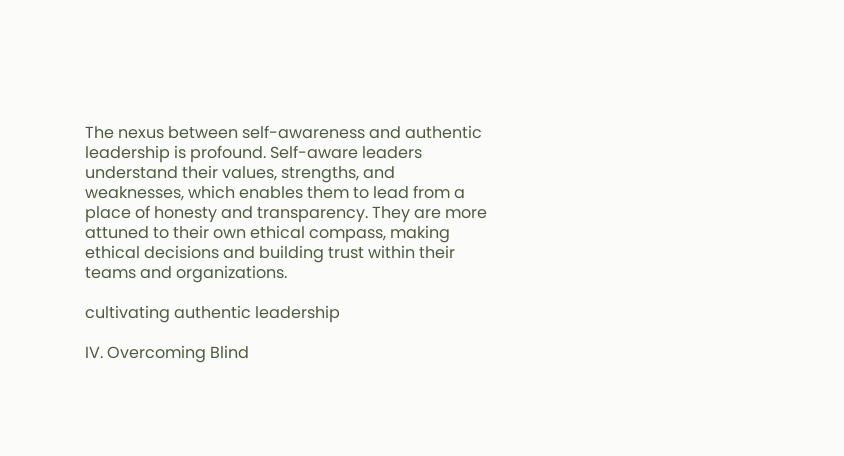The nexus between self-awareness and authentic leadership is profound. Self-aware leaders understand their values, strengths, and weaknesses, which enables them to lead from a place of honesty and transparency. They are more attuned to their own ethical compass, making ethical decisions and building trust within their teams and organizations.

cultivating authentic leadership

IV. Overcoming Blind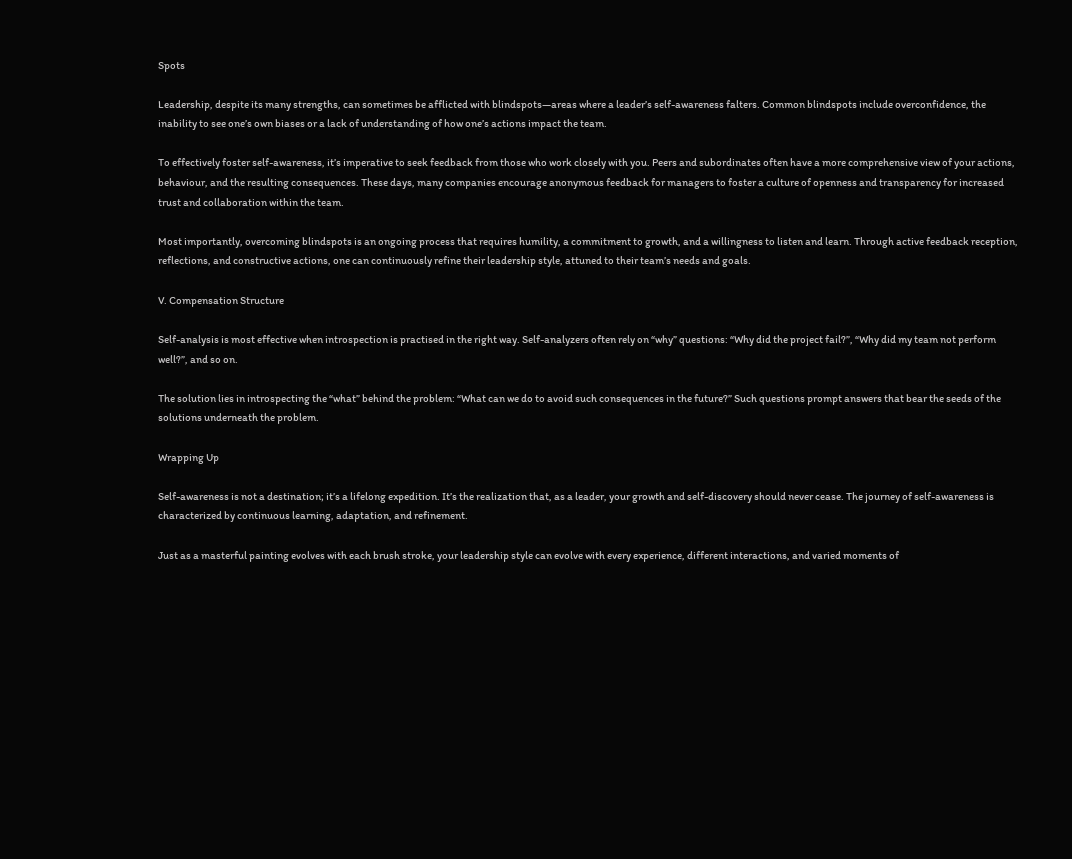Spots

Leadership, despite its many strengths, can sometimes be afflicted with blindspots—areas where a leader’s self-awareness falters. Common blindspots include overconfidence, the inability to see one’s own biases or a lack of understanding of how one’s actions impact the team.

To effectively foster self-awareness, it’s imperative to seek feedback from those who work closely with you. Peers and subordinates often have a more comprehensive view of your actions, behaviour, and the resulting consequences. These days, many companies encourage anonymous feedback for managers to foster a culture of openness and transparency for increased trust and collaboration within the team.

Most importantly, overcoming blindspots is an ongoing process that requires humility, a commitment to growth, and a willingness to listen and learn. Through active feedback reception, reflections, and constructive actions, one can continuously refine their leadership style, attuned to their team’s needs and goals.

V. Compensation Structure

Self-analysis is most effective when introspection is practised in the right way. Self-analyzers often rely on “why” questions: “Why did the project fail?”, “Why did my team not perform well?”, and so on.

The solution lies in introspecting the “what” behind the problem: “What can we do to avoid such consequences in the future?” Such questions prompt answers that bear the seeds of the solutions underneath the problem.

Wrapping Up

Self-awareness is not a destination; it’s a lifelong expedition. It’s the realization that, as a leader, your growth and self-discovery should never cease. The journey of self-awareness is characterized by continuous learning, adaptation, and refinement.

Just as a masterful painting evolves with each brush stroke, your leadership style can evolve with every experience, different interactions, and varied moments of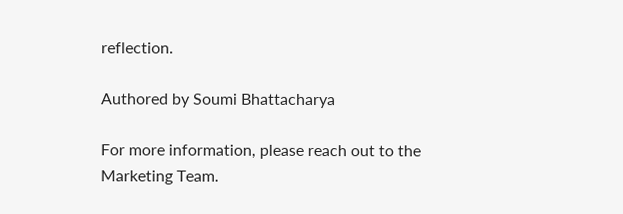reflection.

Authored by Soumi Bhattacharya

For more information, please reach out to the Marketing Team.